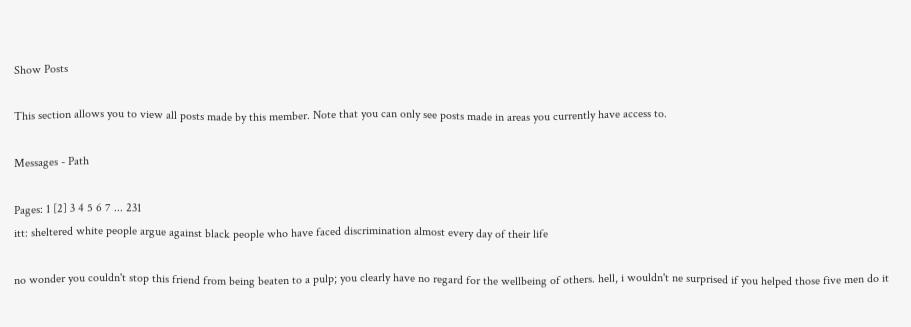Show Posts

This section allows you to view all posts made by this member. Note that you can only see posts made in areas you currently have access to.

Messages - Path

Pages: 1 [2] 3 4 5 6 7 ... 231
itt: sheltered white people argue against black people who have faced discrimination almost every day of their life

no wonder you couldn't stop this friend from being beaten to a pulp; you clearly have no regard for the wellbeing of others. hell, i wouldn't ne surprised if you helped those five men do it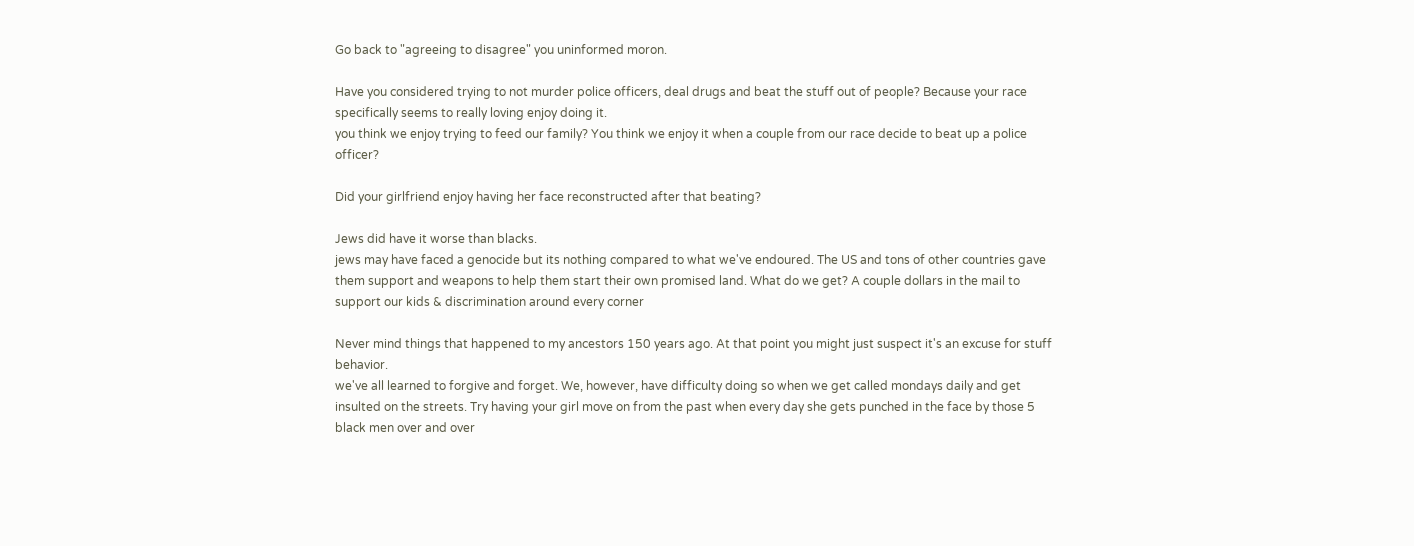Go back to "agreeing to disagree" you uninformed moron.

Have you considered trying to not murder police officers, deal drugs and beat the stuff out of people? Because your race specifically seems to really loving enjoy doing it.
you think we enjoy trying to feed our family? You think we enjoy it when a couple from our race decide to beat up a police officer?

Did your girlfriend enjoy having her face reconstructed after that beating?

Jews did have it worse than blacks.
jews may have faced a genocide but its nothing compared to what we've endoured. The US and tons of other countries gave them support and weapons to help them start their own promised land. What do we get? A couple dollars in the mail to support our kids & discrimination around every corner

Never mind things that happened to my ancestors 150 years ago. At that point you might just suspect it's an excuse for stuff behavior.
we've all learned to forgive and forget. We, however, have difficulty doing so when we get called mondays daily and get insulted on the streets. Try having your girl move on from the past when every day she gets punched in the face by those 5 black men over and over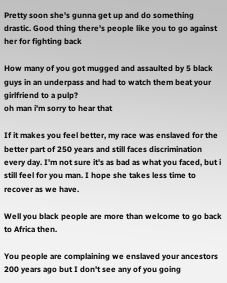Pretty soon she's gunna get up and do something drastic. Good thing there's people like you to go against her for fighting back

How many of you got mugged and assaulted by 5 black guys in an underpass and had to watch them beat your girlfriend to a pulp?
oh man i'm sorry to hear that

If it makes you feel better, my race was enslaved for the better part of 250 years and still faces discrimination every day. I'm not sure it's as bad as what you faced, but i still feel for you man. I hope she takes less time to recover as we have.

Well you black people are more than welcome to go back to Africa then.

You people are complaining we enslaved your ancestors 200 years ago but I don't see any of you going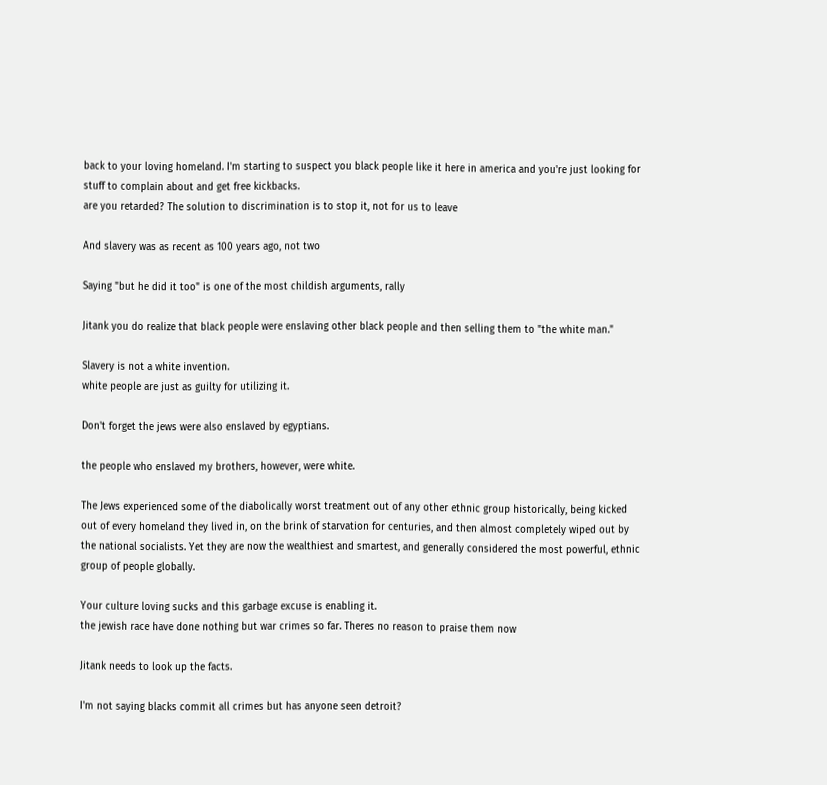back to your loving homeland. I'm starting to suspect you black people like it here in america and you're just looking for stuff to complain about and get free kickbacks.
are you retarded? The solution to discrimination is to stop it, not for us to leave

And slavery was as recent as 100 years ago, not two

Saying "but he did it too" is one of the most childish arguments, rally

Jitank you do realize that black people were enslaving other black people and then selling them to "the white man."

Slavery is not a white invention.
white people are just as guilty for utilizing it.

Don't forget the jews were also enslaved by egyptians.

the people who enslaved my brothers, however, were white.

The Jews experienced some of the diabolically worst treatment out of any other ethnic group historically, being kicked out of every homeland they lived in, on the brink of starvation for centuries, and then almost completely wiped out by the national socialists. Yet they are now the wealthiest and smartest, and generally considered the most powerful, ethnic group of people globally.

Your culture loving sucks and this garbage excuse is enabling it.
the jewish race have done nothing but war crimes so far. Theres no reason to praise them now

Jitank needs to look up the facts.

I'm not saying blacks commit all crimes but has anyone seen detroit?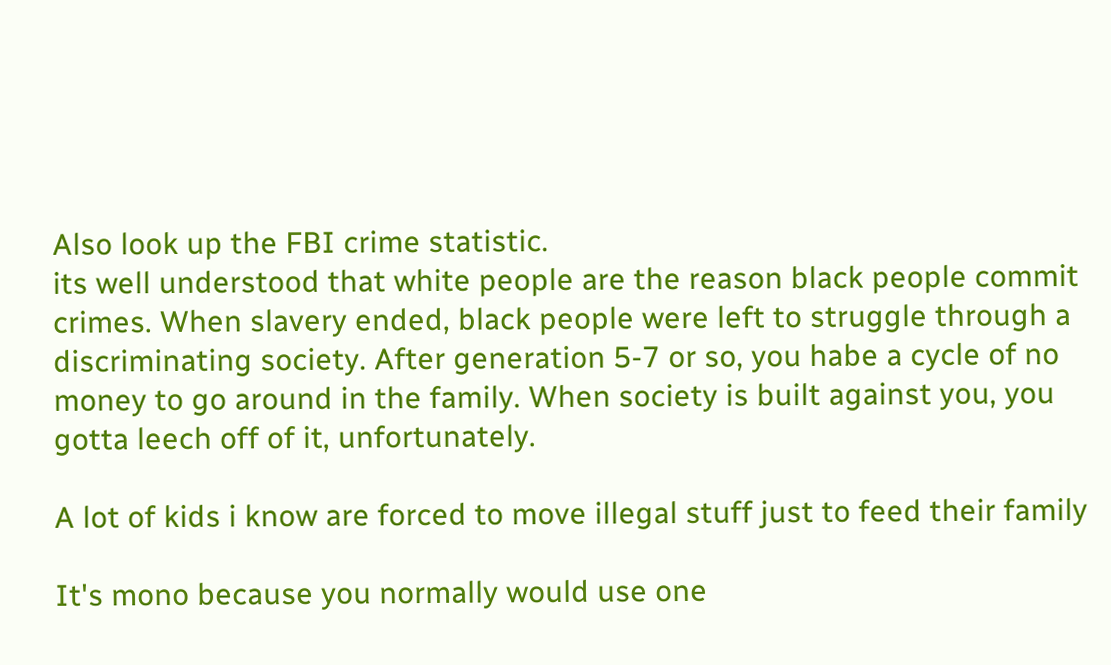Also look up the FBI crime statistic.
its well understood that white people are the reason black people commit crimes. When slavery ended, black people were left to struggle through a discriminating society. After generation 5-7 or so, you habe a cycle of no money to go around in the family. When society is built against you, you gotta leech off of it, unfortunately.

A lot of kids i know are forced to move illegal stuff just to feed their family

It's mono because you normally would use one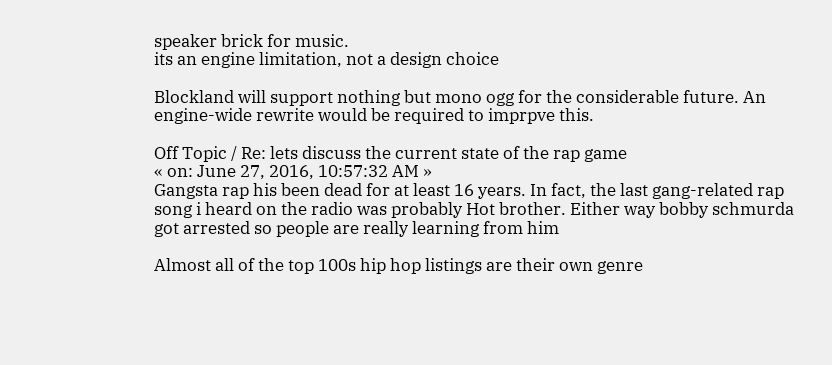speaker brick for music.
its an engine limitation, not a design choice

Blockland will support nothing but mono ogg for the considerable future. An engine-wide rewrite would be required to imprpve this.

Off Topic / Re: lets discuss the current state of the rap game
« on: June 27, 2016, 10:57:32 AM »
Gangsta rap his been dead for at least 16 years. In fact, the last gang-related rap song i heard on the radio was probably Hot brother. Either way bobby schmurda got arrested so people are really learning from him

Almost all of the top 100s hip hop listings are their own genre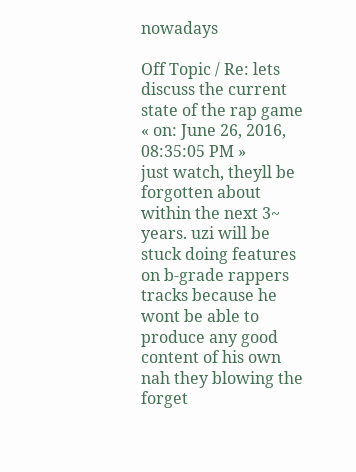nowadays

Off Topic / Re: lets discuss the current state of the rap game
« on: June 26, 2016, 08:35:05 PM »
just watch, theyll be forgotten about within the next 3~ years. uzi will be stuck doing features on b-grade rappers tracks because he wont be able to produce any good content of his own
nah they blowing the forget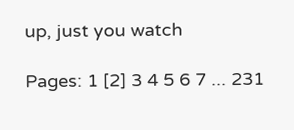up, just you watch

Pages: 1 [2] 3 4 5 6 7 ... 231